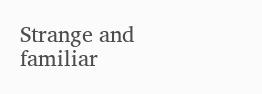Strange and familiar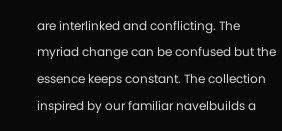are interlinked and conflicting. The myriad change can be confused but the essence keeps constant. The collection inspired by our familiar navelbuilds a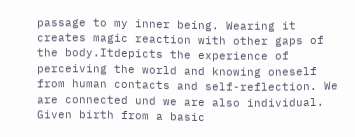passage to my inner being. Wearing it creates magic reaction with other gaps of the body.Itdepicts the experience of perceiving the world and knowing oneself from human contacts and self-reflection. We are connected und we are also individual. Given birth from a basic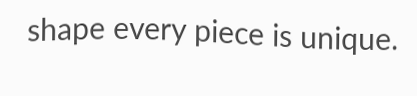shape every piece is unique.